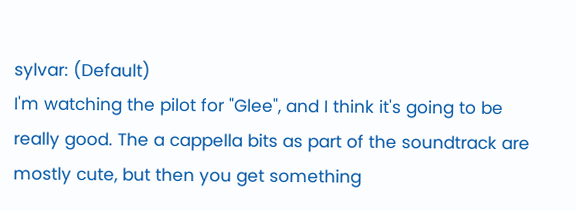sylvar: (Default)
I'm watching the pilot for "Glee", and I think it's going to be really good. The a cappella bits as part of the soundtrack are mostly cute, but then you get something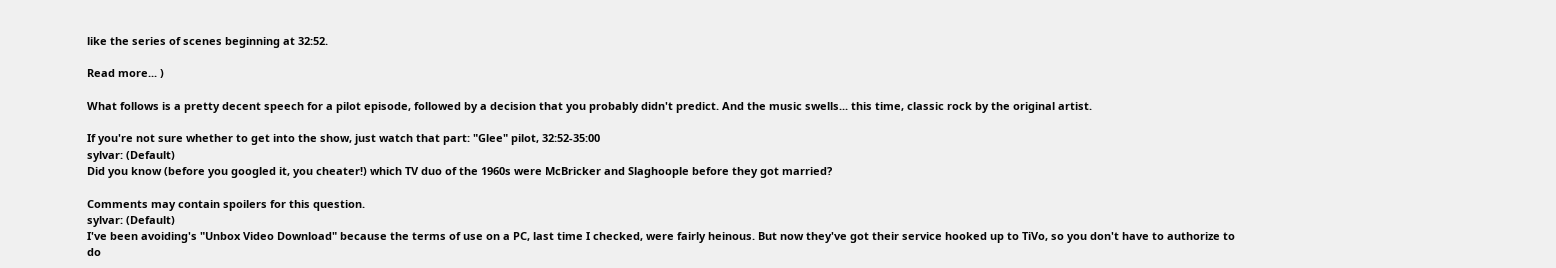like the series of scenes beginning at 32:52.

Read more... )

What follows is a pretty decent speech for a pilot episode, followed by a decision that you probably didn't predict. And the music swells... this time, classic rock by the original artist.

If you're not sure whether to get into the show, just watch that part: "Glee" pilot, 32:52-35:00
sylvar: (Default)
Did you know (before you googled it, you cheater!) which TV duo of the 1960s were McBricker and Slaghoople before they got married?

Comments may contain spoilers for this question.
sylvar: (Default)
I've been avoiding's "Unbox Video Download" because the terms of use on a PC, last time I checked, were fairly heinous. But now they've got their service hooked up to TiVo, so you don't have to authorize to do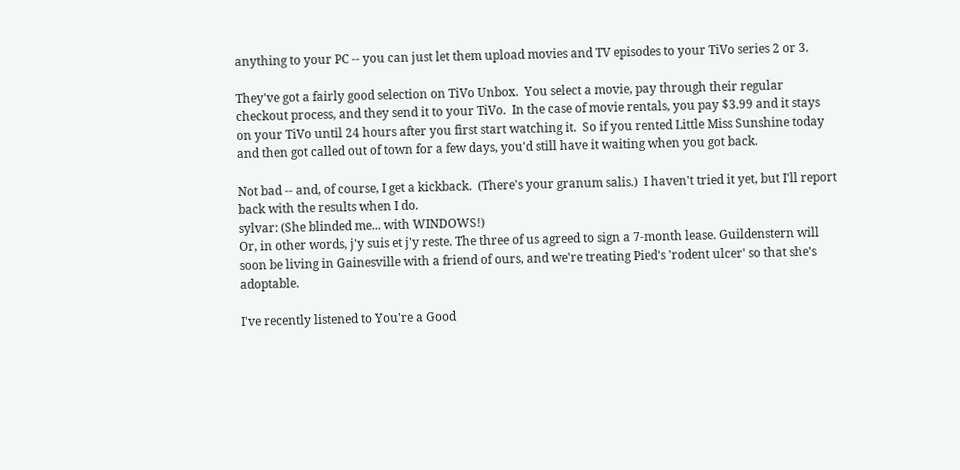anything to your PC -- you can just let them upload movies and TV episodes to your TiVo series 2 or 3.

They've got a fairly good selection on TiVo Unbox.  You select a movie, pay through their regular checkout process, and they send it to your TiVo.  In the case of movie rentals, you pay $3.99 and it stays on your TiVo until 24 hours after you first start watching it.  So if you rented Little Miss Sunshine today and then got called out of town for a few days, you'd still have it waiting when you got back.

Not bad -- and, of course, I get a kickback.  (There's your granum salis.)  I haven't tried it yet, but I'll report back with the results when I do.
sylvar: (She blinded me... with WINDOWS!)
Or, in other words, j'y suis et j'y reste. The three of us agreed to sign a 7-month lease. Guildenstern will soon be living in Gainesville with a friend of ours, and we're treating Pied's 'rodent ulcer' so that she's adoptable.

I've recently listened to You're a Good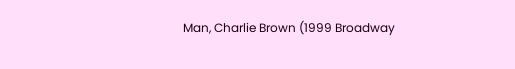Man, Charlie Brown (1999 Broadway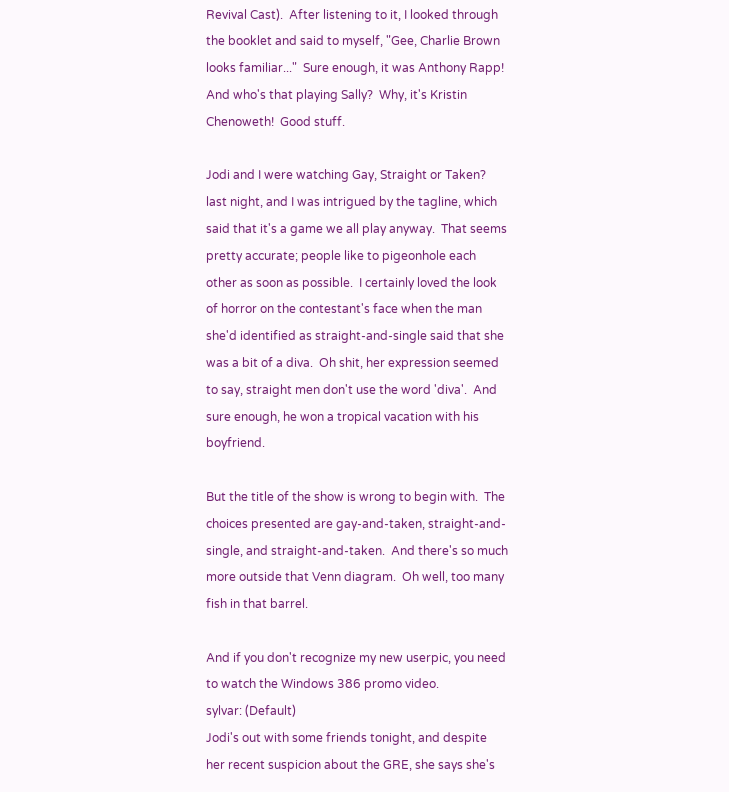Revival Cast).  After listening to it, I looked through the booklet and said to myself, "Gee, Charlie Brown looks familiar..."  Sure enough, it was Anthony Rapp!  And who's that playing Sally?  Why, it's Kristin Chenoweth!  Good stuff.

Jodi and I were watching Gay, Straight or Taken? last night, and I was intrigued by the tagline, which said that it's a game we all play anyway.  That seems pretty accurate; people like to pigeonhole each other as soon as possible.  I certainly loved the look of horror on the contestant's face when the man she'd identified as straight-and-single said that she was a bit of a diva.  Oh shit, her expression seemed to say, straight men don't use the word 'diva'.  And sure enough, he won a tropical vacation with his boyfriend.

But the title of the show is wrong to begin with.  The choices presented are gay-and-taken, straight-and-single, and straight-and-taken.  And there's so much more outside that Venn diagram.  Oh well, too many fish in that barrel.

And if you don't recognize my new userpic, you need to watch the Windows 386 promo video.
sylvar: (Default)
Jodi's out with some friends tonight, and despite her recent suspicion about the GRE, she says she's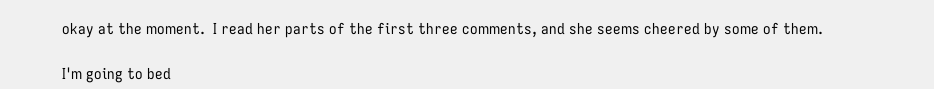okay at the moment.  I read her parts of the first three comments, and she seems cheered by some of them.

I'm going to bed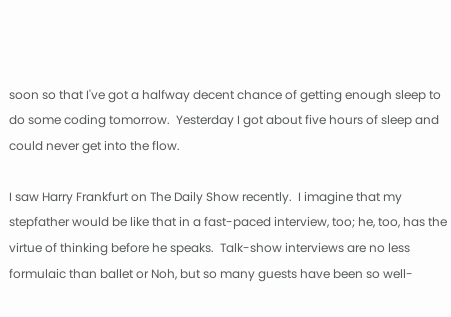soon so that I've got a halfway decent chance of getting enough sleep to do some coding tomorrow.  Yesterday I got about five hours of sleep and could never get into the flow.

I saw Harry Frankfurt on The Daily Show recently.  I imagine that my stepfather would be like that in a fast-paced interview, too; he, too, has the virtue of thinking before he speaks.  Talk-show interviews are no less formulaic than ballet or Noh, but so many guests have been so well-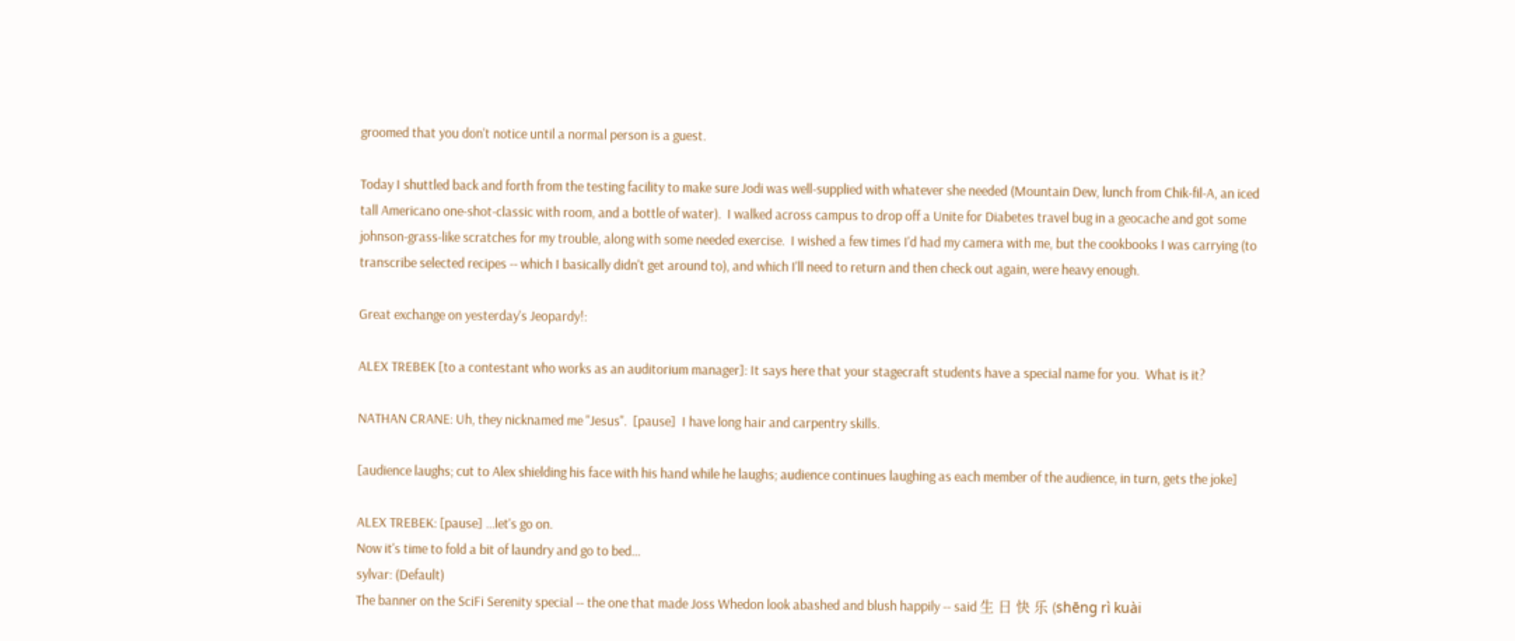groomed that you don't notice until a normal person is a guest.

Today I shuttled back and forth from the testing facility to make sure Jodi was well-supplied with whatever she needed (Mountain Dew, lunch from Chik-fil-A, an iced tall Americano one-shot-classic with room, and a bottle of water).  I walked across campus to drop off a Unite for Diabetes travel bug in a geocache and got some johnson-grass-like scratches for my trouble, along with some needed exercise.  I wished a few times I'd had my camera with me, but the cookbooks I was carrying (to transcribe selected recipes -- which I basically didn't get around to), and which I'll need to return and then check out again, were heavy enough.

Great exchange on yesterday's Jeopardy!:

ALEX TREBEK [to a contestant who works as an auditorium manager]: It says here that your stagecraft students have a special name for you.  What is it?

NATHAN CRANE: Uh, they nicknamed me "Jesus".  [pause]  I have long hair and carpentry skills.

[audience laughs; cut to Alex shielding his face with his hand while he laughs; audience continues laughing as each member of the audience, in turn, gets the joke]

ALEX TREBEK: [pause] ...let's go on.
Now it's time to fold a bit of laundry and go to bed...
sylvar: (Default)
The banner on the SciFi Serenity special -- the one that made Joss Whedon look abashed and blush happily -- said 生 日 快 乐 (shēng rì kuài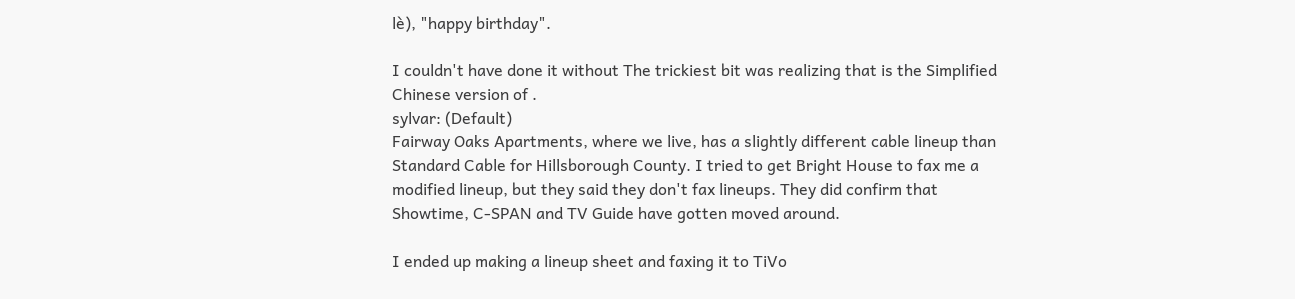lè), "happy birthday".

I couldn't have done it without The trickiest bit was realizing that is the Simplified Chinese version of .
sylvar: (Default)
Fairway Oaks Apartments, where we live, has a slightly different cable lineup than Standard Cable for Hillsborough County. I tried to get Bright House to fax me a modified lineup, but they said they don't fax lineups. They did confirm that Showtime, C-SPAN and TV Guide have gotten moved around.

I ended up making a lineup sheet and faxing it to TiVo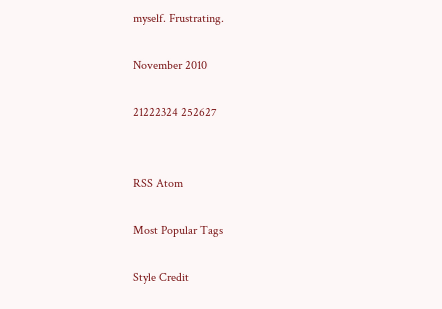myself. Frustrating.

November 2010

21222324 252627


RSS Atom

Most Popular Tags

Style Credit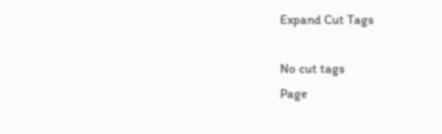Expand Cut Tags

No cut tags
Page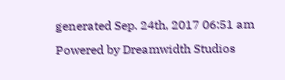generated Sep. 24th, 2017 06:51 am
Powered by Dreamwidth Studios